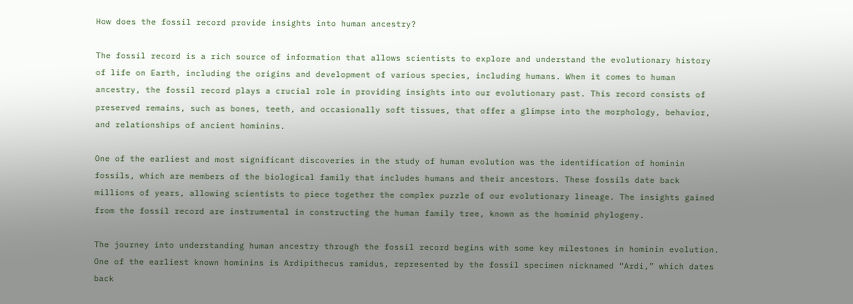How does the fossil record provide insights into human ancestry?

The fossil record is a rich source of information that allows scientists to explore and understand the evolutionary history of life on Earth, including the origins and development of various species, including humans. When it comes to human ancestry, the fossil record plays a crucial role in providing insights into our evolutionary past. This record consists of preserved remains, such as bones, teeth, and occasionally soft tissues, that offer a glimpse into the morphology, behavior, and relationships of ancient hominins.

One of the earliest and most significant discoveries in the study of human evolution was the identification of hominin fossils, which are members of the biological family that includes humans and their ancestors. These fossils date back millions of years, allowing scientists to piece together the complex puzzle of our evolutionary lineage. The insights gained from the fossil record are instrumental in constructing the human family tree, known as the hominid phylogeny.

The journey into understanding human ancestry through the fossil record begins with some key milestones in hominin evolution. One of the earliest known hominins is Ardipithecus ramidus, represented by the fossil specimen nicknamed “Ardi,” which dates back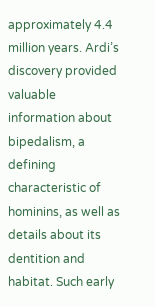approximately 4.4 million years. Ardi’s discovery provided valuable information about bipedalism, a defining characteristic of hominins, as well as details about its dentition and habitat. Such early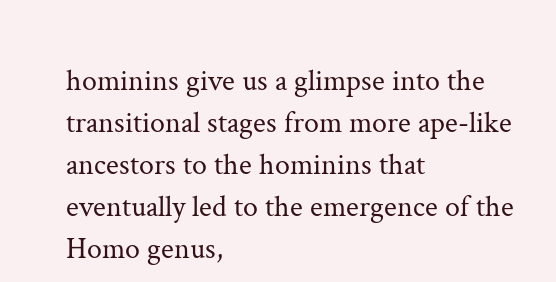hominins give us a glimpse into the transitional stages from more ape-like ancestors to the hominins that eventually led to the emergence of the Homo genus,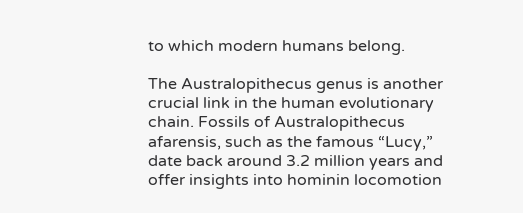to which modern humans belong.

The Australopithecus genus is another crucial link in the human evolutionary chain. Fossils of Australopithecus afarensis, such as the famous “Lucy,” date back around 3.2 million years and offer insights into hominin locomotion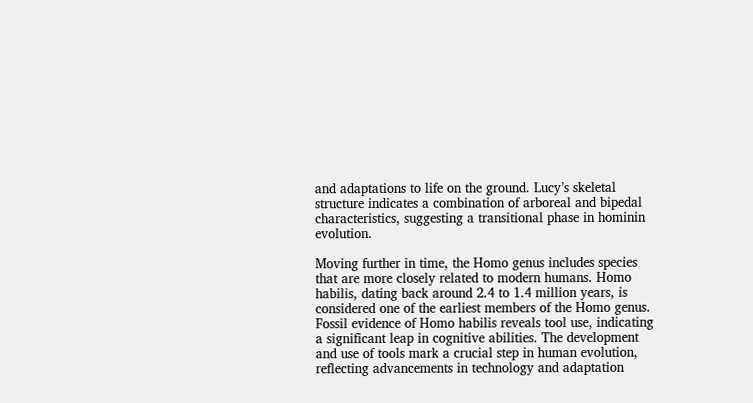and adaptations to life on the ground. Lucy’s skeletal structure indicates a combination of arboreal and bipedal characteristics, suggesting a transitional phase in hominin evolution.

Moving further in time, the Homo genus includes species that are more closely related to modern humans. Homo habilis, dating back around 2.4 to 1.4 million years, is considered one of the earliest members of the Homo genus. Fossil evidence of Homo habilis reveals tool use, indicating a significant leap in cognitive abilities. The development and use of tools mark a crucial step in human evolution, reflecting advancements in technology and adaptation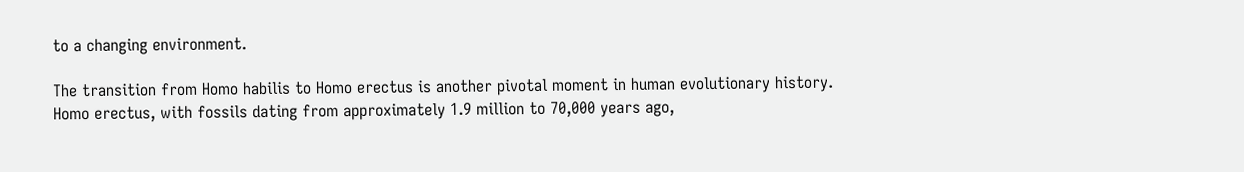to a changing environment.

The transition from Homo habilis to Homo erectus is another pivotal moment in human evolutionary history. Homo erectus, with fossils dating from approximately 1.9 million to 70,000 years ago,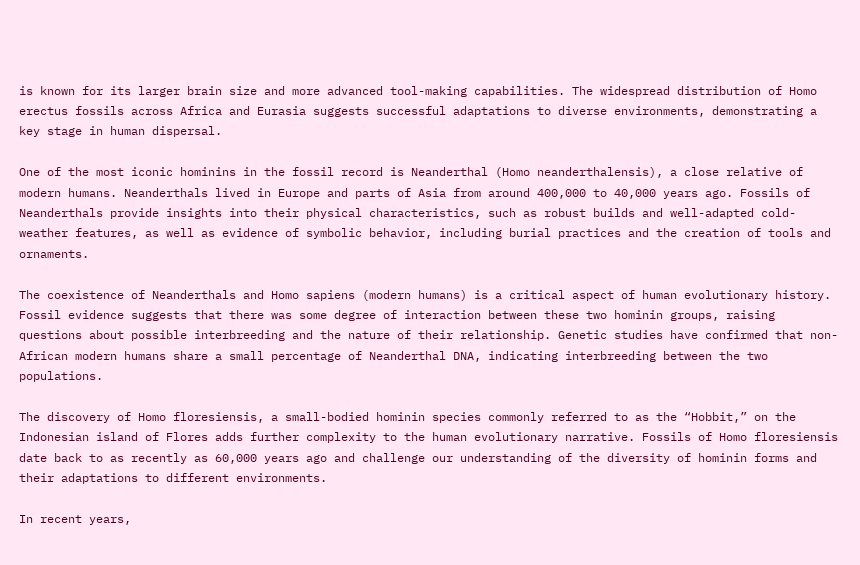is known for its larger brain size and more advanced tool-making capabilities. The widespread distribution of Homo erectus fossils across Africa and Eurasia suggests successful adaptations to diverse environments, demonstrating a key stage in human dispersal.

One of the most iconic hominins in the fossil record is Neanderthal (Homo neanderthalensis), a close relative of modern humans. Neanderthals lived in Europe and parts of Asia from around 400,000 to 40,000 years ago. Fossils of Neanderthals provide insights into their physical characteristics, such as robust builds and well-adapted cold-weather features, as well as evidence of symbolic behavior, including burial practices and the creation of tools and ornaments.

The coexistence of Neanderthals and Homo sapiens (modern humans) is a critical aspect of human evolutionary history. Fossil evidence suggests that there was some degree of interaction between these two hominin groups, raising questions about possible interbreeding and the nature of their relationship. Genetic studies have confirmed that non-African modern humans share a small percentage of Neanderthal DNA, indicating interbreeding between the two populations.

The discovery of Homo floresiensis, a small-bodied hominin species commonly referred to as the “Hobbit,” on the Indonesian island of Flores adds further complexity to the human evolutionary narrative. Fossils of Homo floresiensis date back to as recently as 60,000 years ago and challenge our understanding of the diversity of hominin forms and their adaptations to different environments.

In recent years,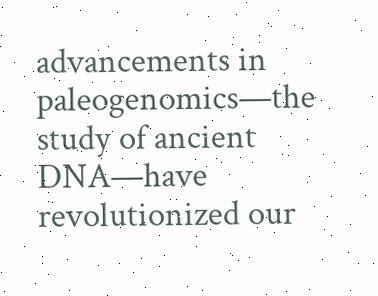advancements in paleogenomics—the study of ancient DNA—have revolutionized our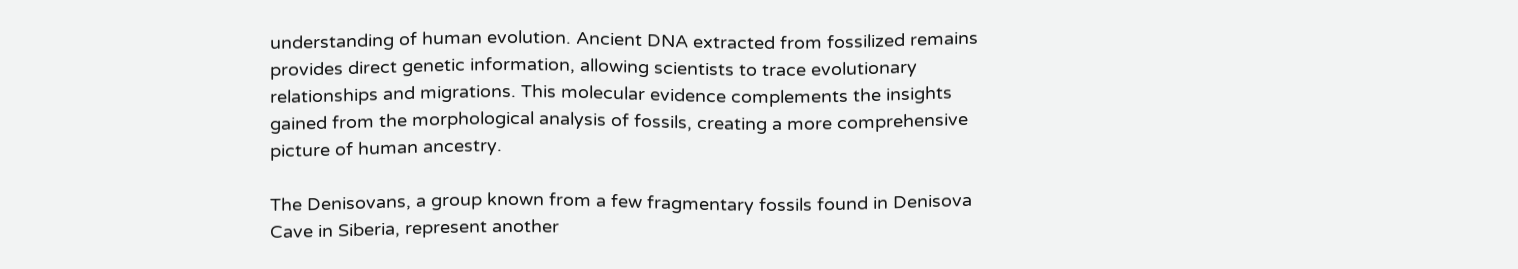understanding of human evolution. Ancient DNA extracted from fossilized remains provides direct genetic information, allowing scientists to trace evolutionary relationships and migrations. This molecular evidence complements the insights gained from the morphological analysis of fossils, creating a more comprehensive picture of human ancestry.

The Denisovans, a group known from a few fragmentary fossils found in Denisova Cave in Siberia, represent another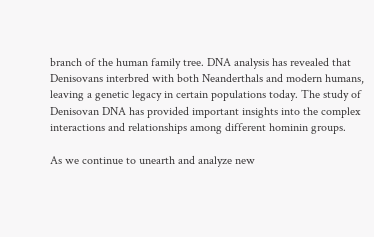branch of the human family tree. DNA analysis has revealed that Denisovans interbred with both Neanderthals and modern humans, leaving a genetic legacy in certain populations today. The study of Denisovan DNA has provided important insights into the complex interactions and relationships among different hominin groups.

As we continue to unearth and analyze new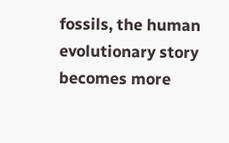fossils, the human evolutionary story becomes more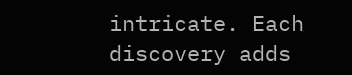intricate. Each discovery adds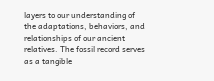layers to our understanding of the adaptations, behaviors, and relationships of our ancient relatives. The fossil record serves as a tangible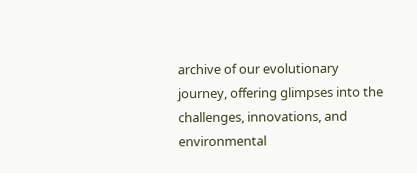archive of our evolutionary journey, offering glimpses into the challenges, innovations, and environmental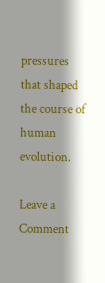pressures that shaped the course of human evolution.

Leave a Comment